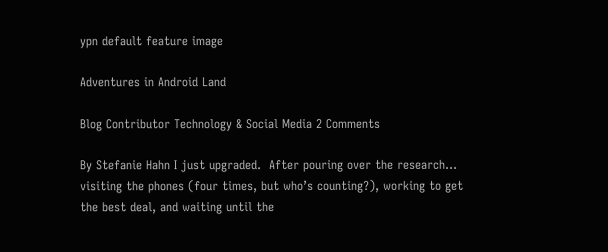ypn default feature image

Adventures in Android Land

Blog Contributor Technology & Social Media 2 Comments

By Stefanie Hahn I just upgraded.  After pouring over the research… visiting the phones (four times, but who’s counting?), working to get the best deal, and waiting until the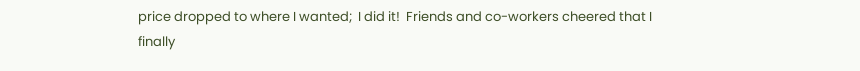price dropped to where I wanted;  I did it!  Friends and co-workers cheered that I finally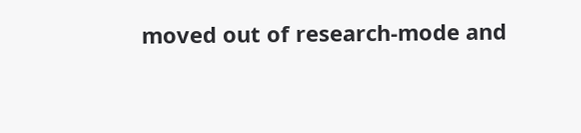moved out of research-mode and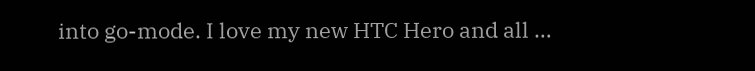into go-mode. I love my new HTC Hero and all …